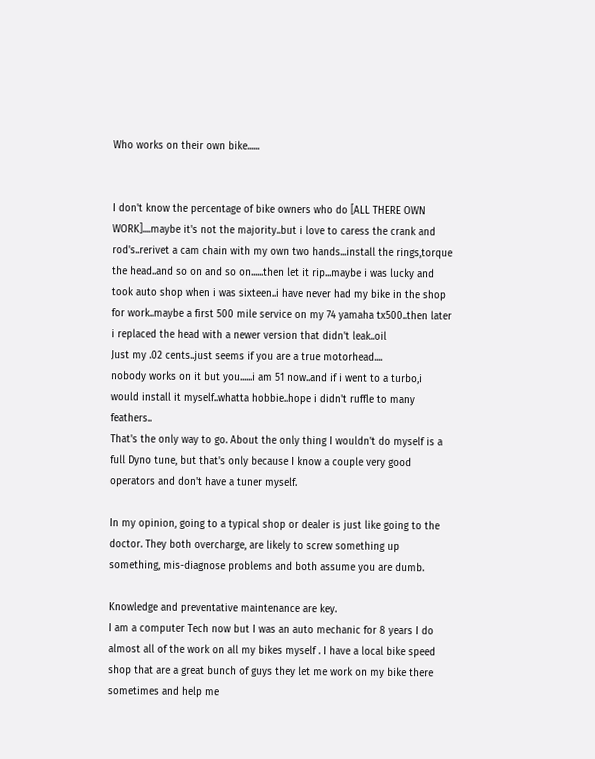Who works on their own bike......


I don't know the percentage of bike owners who do [ALL THERE OWN WORK]....maybe it's not the majority..but i love to caress the crank and rod's..rerivet a cam chain with my own two hands...install the rings,torque the head..and so on and so on......then let it rip...maybe i was lucky and took auto shop when i was sixteen..i have never had my bike in the shop for work..maybe a first 500 mile service on my 74 yamaha tx500..then later i replaced the head with a newer version that didn't leak..oil
Just my .02 cents..just seems if you are a true motorhead....
nobody works on it but you......i am 51 now..and if i went to a turbo,i would install it myself..whatta hobbie..hope i didn't ruffle to many feathers..
That's the only way to go. About the only thing I wouldn't do myself is a full Dyno tune, but that's only because I know a couple very good operators and don't have a tuner myself.

In my opinion, going to a typical shop or dealer is just like going to the doctor. They both overcharge, are likely to screw something up something, mis-diagnose problems and both assume you are dumb.

Knowledge and preventative maintenance are key.
I am a computer Tech now but I was an auto mechanic for 8 years I do almost all of the work on all my bikes myself . I have a local bike speed shop that are a great bunch of guys they let me work on my bike there sometimes and help me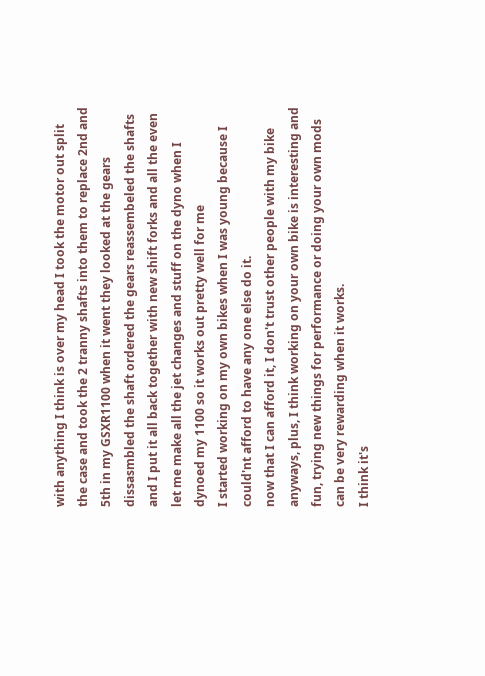with anything I think is over my head I took the motor out split the case and took the 2 tranny shafts into them to replace 2nd and 5th in my GSXR1100 when it went they looked at the gears dissasmbled the shaft ordered the gears reassembeled the shafts and I put it all back together with new shift forks and all the even let me make all the jet changes and stuff on the dyno when I dynoed my 1100 so it works out pretty well for me
I started working on my own bikes when I was young because I could'nt afford to have any one else do it.
now that I can afford it, I don't trust other people with my bike anyways, plus, I think working on your own bike is interesting and fun, trying new things for performance or doing your own mods can be very rewarding when it works.
I think it's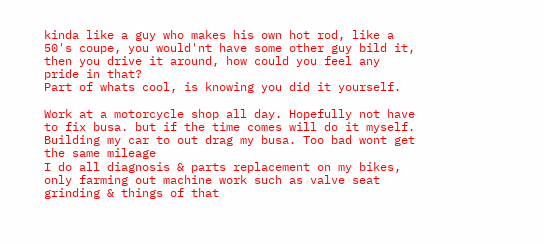kinda like a guy who makes his own hot rod, like a 50's coupe, you would'nt have some other guy bild it, then you drive it around, how could you feel any pride in that?
Part of whats cool, is knowing you did it yourself.

Work at a motorcycle shop all day. Hopefully not have to fix busa. but if the time comes will do it myself. Building my car to out drag my busa. Too bad wont get the same mileage
I do all diagnosis & parts replacement on my bikes, only farming out machine work such as valve seat grinding & things of that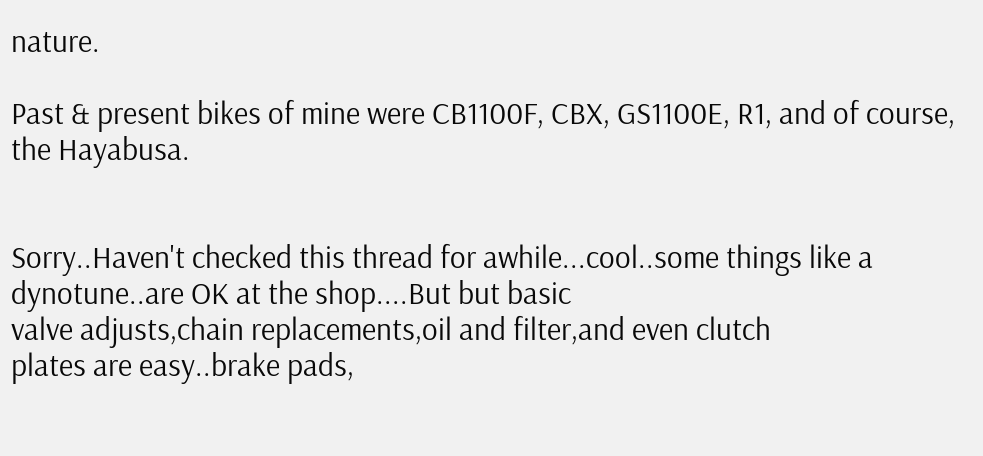nature.

Past & present bikes of mine were CB1100F, CBX, GS1100E, R1, and of course, the Hayabusa.


Sorry..Haven't checked this thread for awhile...cool..some things like a dynotune..are OK at the shop....But but basic
valve adjusts,chain replacements,oil and filter,and even clutch
plates are easy..brake pads,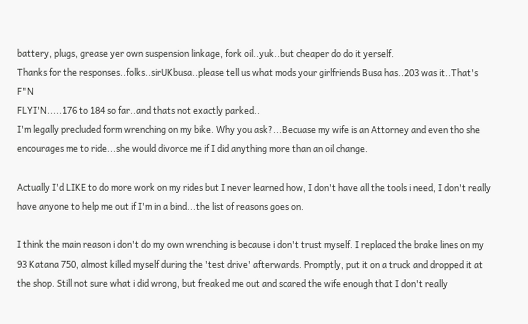battery, plugs, grease yer own suspension linkage, fork oil..yuk..but cheaper do do it yerself.
Thanks for the responses..folks..sirUKbusa..please tell us what mods your girlfriends Busa has..203 was it..That's F"N
FLYI'N.....176 to 184 so far..and thats not exactly parked..
I'm legally precluded form wrenching on my bike. Why you ask?...Becuase my wife is an Attorney and even tho she encourages me to ride...she would divorce me if I did anything more than an oil change.

Actually I'd LIKE to do more work on my rides but I never learned how, I don't have all the tools i need, I don't really have anyone to help me out if I'm in a bind...the list of reasons goes on.

I think the main reason i don't do my own wrenching is because i don't trust myself. I replaced the brake lines on my 93 Katana 750, almost killed myself during the 'test drive' afterwards. Promptly, put it on a truck and dropped it at the shop. Still not sure what i did wrong, but freaked me out and scared the wife enough that I don't really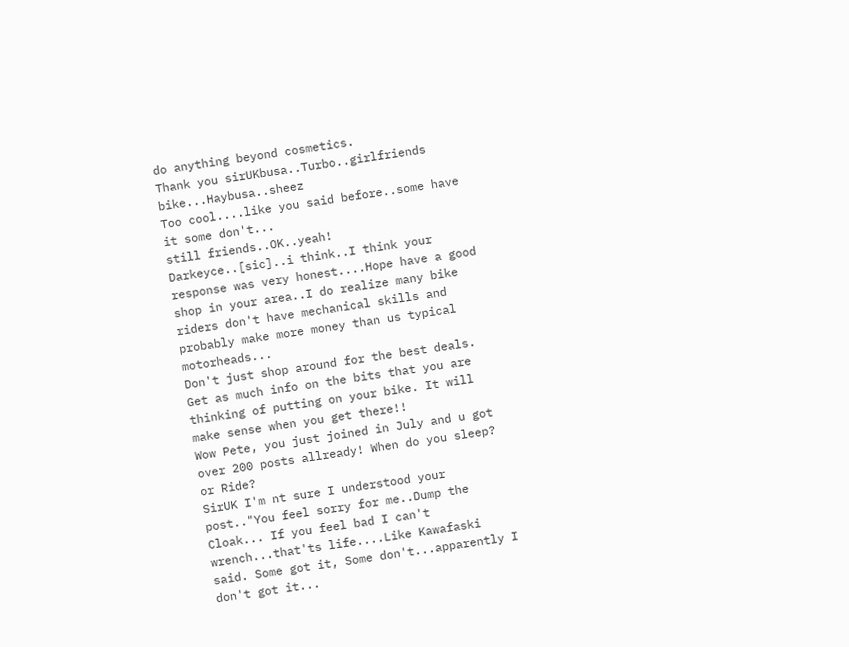do anything beyond cosmetics.
Thank you sirUKbusa..Turbo..girlfriends bike...Haybusa..sheez
Too cool....like you said before..some have it some don't...
still friends..OK..yeah!
Darkeyce..[sic]..i think..I think your response was very honest....Hope have a good shop in your area..I do realize many bike riders don't have mechanical skills and probably make more money than us typical motorheads...
Don't just shop around for the best deals. Get as much info on the bits that you are thinking of putting on your bike. It will make sense when you get there!!
Wow Pete, you just joined in July and u got over 200 posts allready! When do you sleep? or Ride?
SirUK I'm nt sure I understood your post.."You feel sorry for me..Dump the Cloak... If you feel bad I can't wrench...that'ts life....Like Kawafaski said. Some got it, Some don't...apparently I don't got it...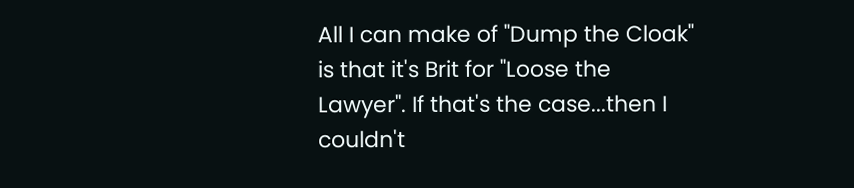All I can make of "Dump the Cloak" is that it's Brit for "Loose the Lawyer". If that's the case...then I couldn't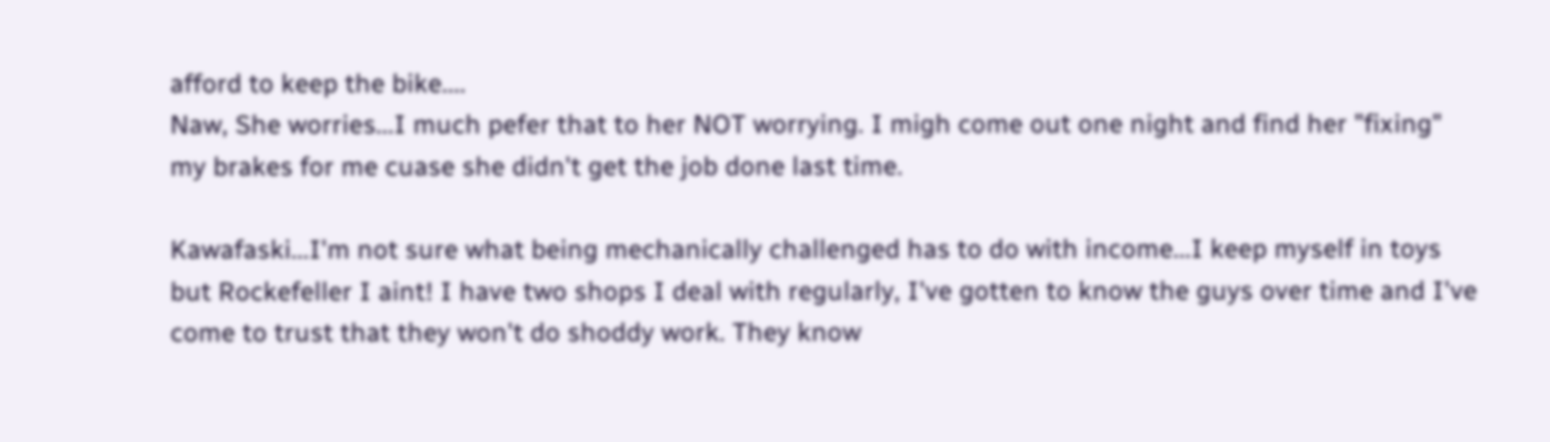afford to keep the bike....
Naw, She worries...I much pefer that to her NOT worrying. I migh come out one night and find her "fixing" my brakes for me cuase she didn't get the job done last time.

Kawafaski...I'm not sure what being mechanically challenged has to do with income...I keep myself in toys but Rockefeller I aint! I have two shops I deal with regularly, I've gotten to know the guys over time and I've come to trust that they won't do shoddy work. They know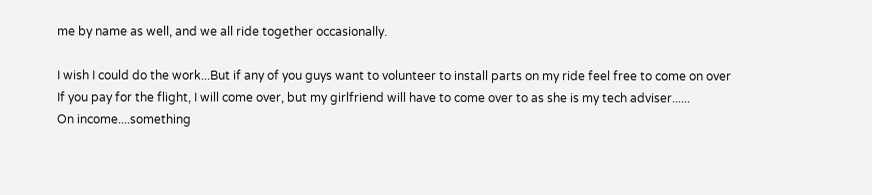me by name as well, and we all ride together occasionally.

I wish I could do the work...But if any of you guys want to volunteer to install parts on my ride feel free to come on over
If you pay for the flight, I will come over, but my girlfriend will have to come over to as she is my tech adviser......
On income....something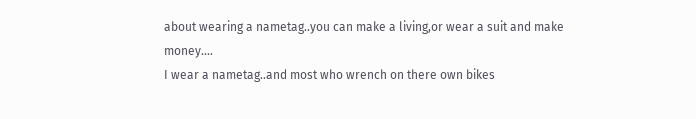about wearing a nametag..you can make a living,or wear a suit and make money....
I wear a nametag..and most who wrench on there own bikes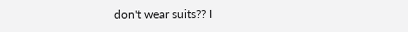don't wear suits?? I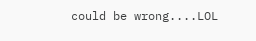could be wrong....LOL